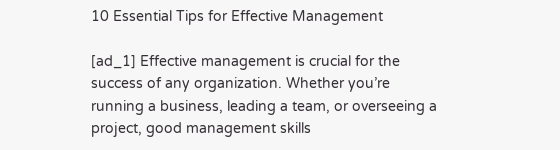10 Essential Tips for Effective Management

[ad_1] Effective management is crucial for the success of any organization. Whether you’re running a business, leading a team, or overseeing a project, good management skills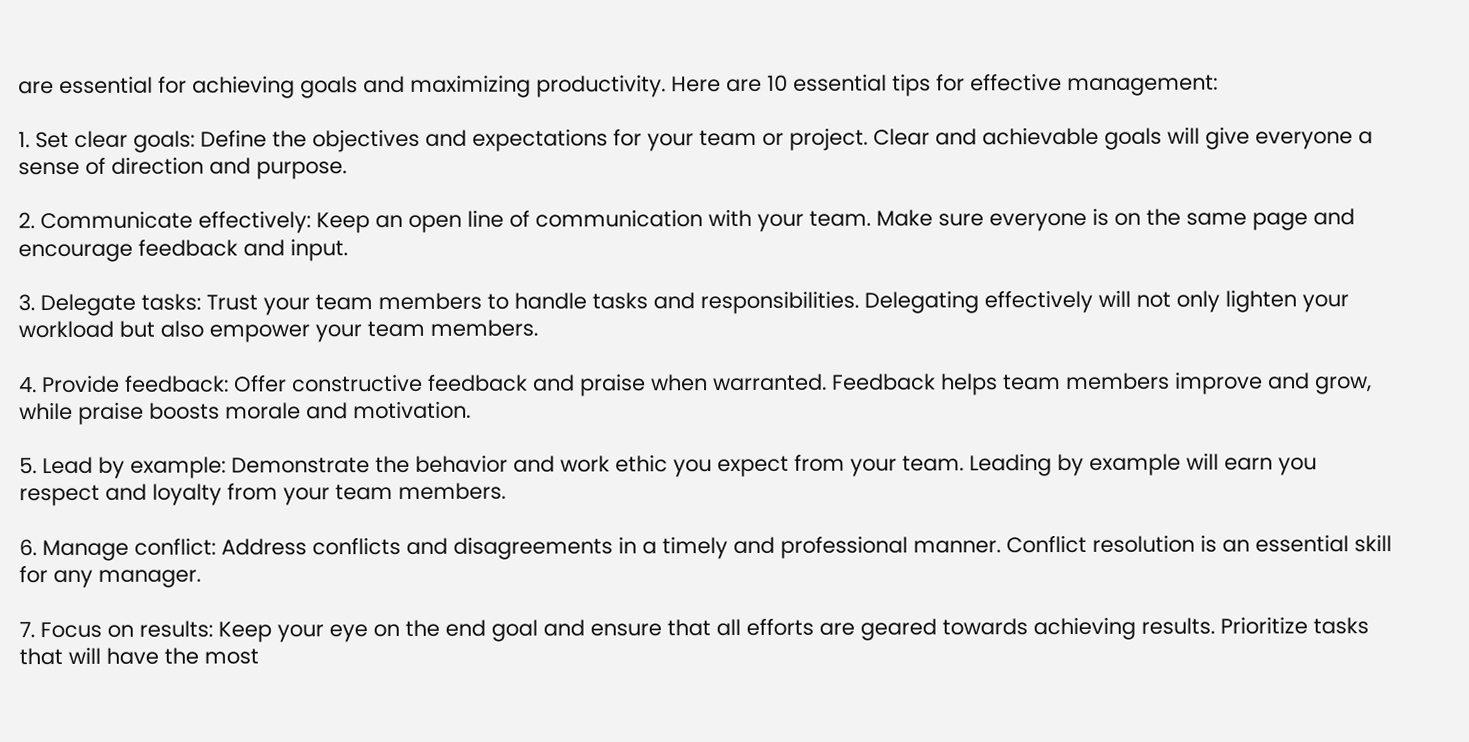are essential for achieving goals and maximizing productivity. Here are 10 essential tips for effective management:

1. Set clear goals: Define the objectives and expectations for your team or project. Clear and achievable goals will give everyone a sense of direction and purpose.

2. Communicate effectively: Keep an open line of communication with your team. Make sure everyone is on the same page and encourage feedback and input.

3. Delegate tasks: Trust your team members to handle tasks and responsibilities. Delegating effectively will not only lighten your workload but also empower your team members.

4. Provide feedback: Offer constructive feedback and praise when warranted. Feedback helps team members improve and grow, while praise boosts morale and motivation.

5. Lead by example: Demonstrate the behavior and work ethic you expect from your team. Leading by example will earn you respect and loyalty from your team members.

6. Manage conflict: Address conflicts and disagreements in a timely and professional manner. Conflict resolution is an essential skill for any manager.

7. Focus on results: Keep your eye on the end goal and ensure that all efforts are geared towards achieving results. Prioritize tasks that will have the most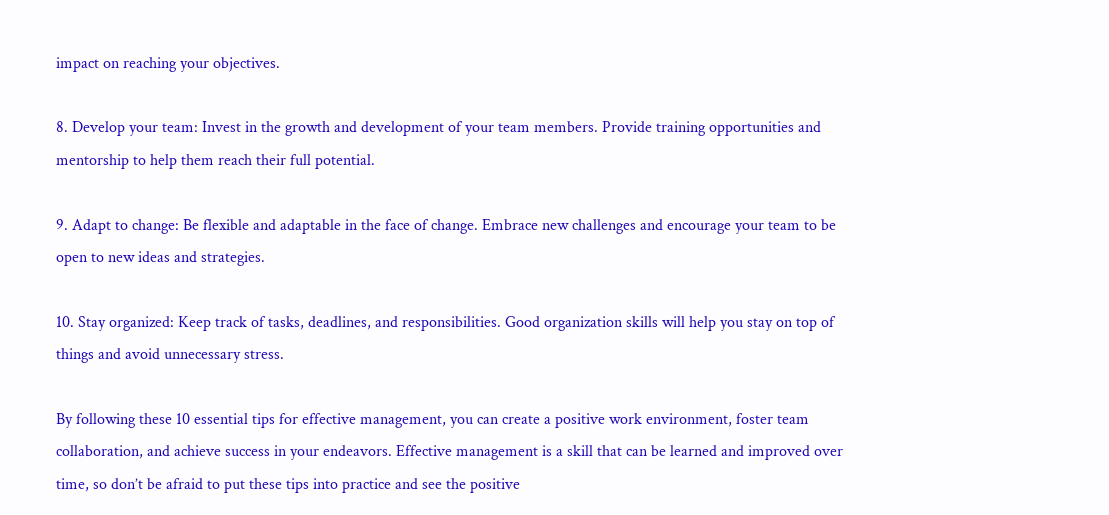impact on reaching your objectives.

8. Develop your team: Invest in the growth and development of your team members. Provide training opportunities and mentorship to help them reach their full potential.

9. Adapt to change: Be flexible and adaptable in the face of change. Embrace new challenges and encourage your team to be open to new ideas and strategies.

10. Stay organized: Keep track of tasks, deadlines, and responsibilities. Good organization skills will help you stay on top of things and avoid unnecessary stress.

By following these 10 essential tips for effective management, you can create a positive work environment, foster team collaboration, and achieve success in your endeavors. Effective management is a skill that can be learned and improved over time, so don’t be afraid to put these tips into practice and see the positive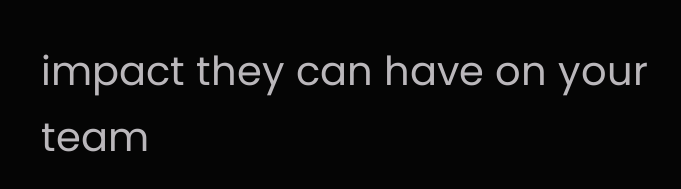impact they can have on your team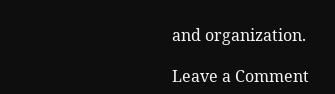and organization.

Leave a Comment